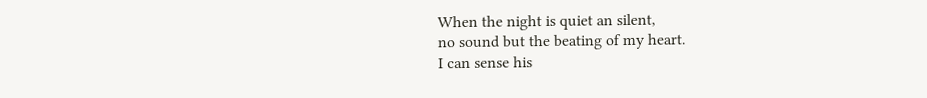When the night is quiet an silent,
no sound but the beating of my heart.
I can sense his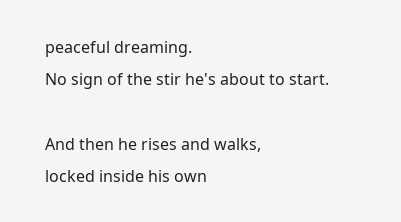peaceful dreaming.
No sign of the stir he's about to start.

And then he rises and walks,
locked inside his own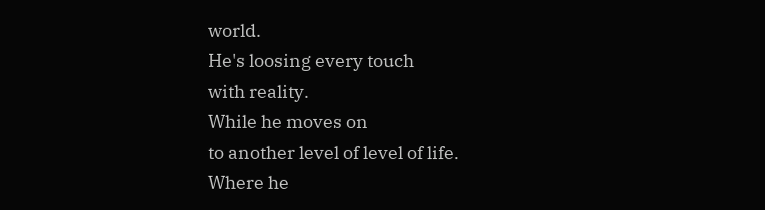world.
He's loosing every touch
with reality.
While he moves on
to another level of level of life.
Where he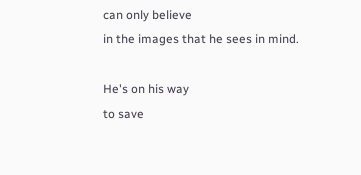can only believe
in the images that he sees in mind.

He's on his way
to save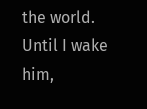the world.
Until I wake him,